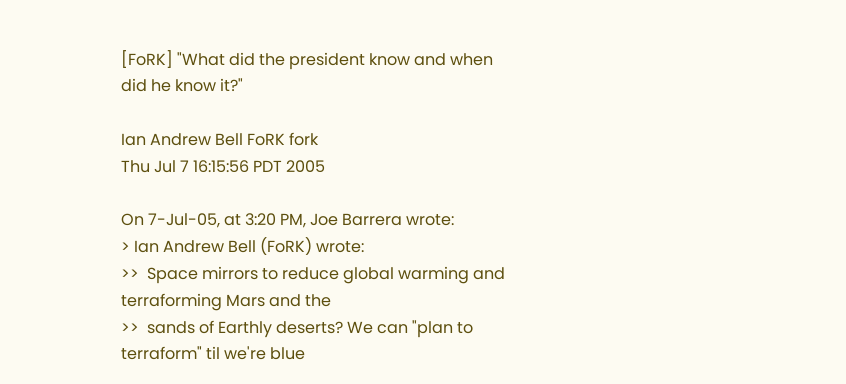[FoRK] "What did the president know and when did he know it?"

Ian Andrew Bell FoRK fork
Thu Jul 7 16:15:56 PDT 2005

On 7-Jul-05, at 3:20 PM, Joe Barrera wrote:
> Ian Andrew Bell (FoRK) wrote:
>>  Space mirrors to reduce global warming and terraforming Mars and the
>>  sands of Earthly deserts? We can "plan to terraform" til we're blue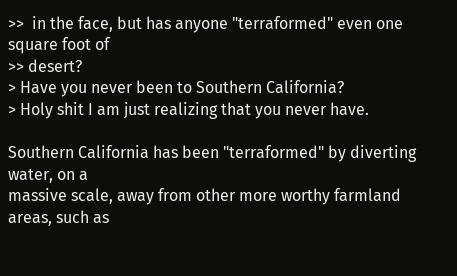>>  in the face, but has anyone "terraformed" even one square foot of
>> desert?
> Have you never been to Southern California?
> Holy shit I am just realizing that you never have.

Southern California has been "terraformed" by diverting water, on a
massive scale, away from other more worthy farmland areas, such as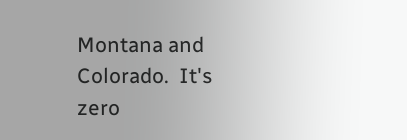Montana and Colorado.  It's zero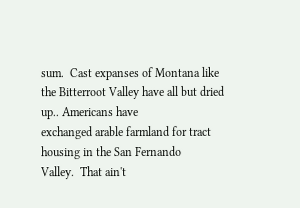sum.  Cast expanses of Montana like
the Bitterroot Valley have all but dried up.. Americans have
exchanged arable farmland for tract housing in the San Fernando
Valley.  That ain't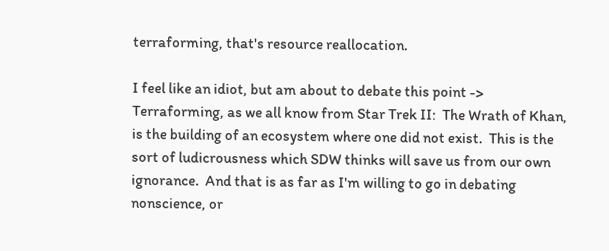terraforming, that's resource reallocation.

I feel like an idiot, but am about to debate this point ->
Terraforming, as we all know from Star Trek II:  The Wrath of Khan,
is the building of an ecosystem where one did not exist.  This is the
sort of ludicrousness which SDW thinks will save us from our own
ignorance.  And that is as far as I'm willing to go in debating
nonscience, or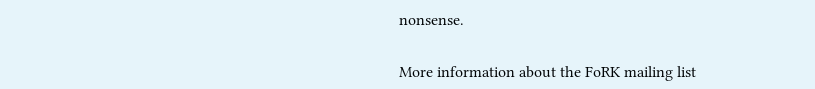nonsense.


More information about the FoRK mailing list